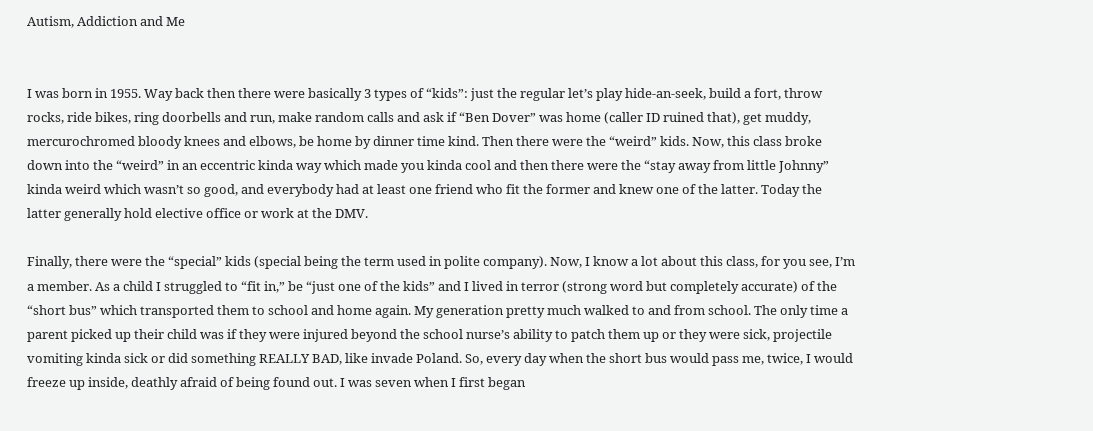Autism, Addiction and Me


I was born in 1955. Way back then there were basically 3 types of “kids”: just the regular let’s play hide-an-seek, build a fort, throw rocks, ride bikes, ring doorbells and run, make random calls and ask if “Ben Dover” was home (caller ID ruined that), get muddy, mercurochromed bloody knees and elbows, be home by dinner time kind. Then there were the “weird” kids. Now, this class broke down into the “weird” in an eccentric kinda way which made you kinda cool and then there were the “stay away from little Johnny” kinda weird which wasn’t so good, and everybody had at least one friend who fit the former and knew one of the latter. Today the latter generally hold elective office or work at the DMV.

Finally, there were the “special” kids (special being the term used in polite company). Now, I know a lot about this class, for you see, I’m a member. As a child I struggled to “fit in,” be “just one of the kids” and I lived in terror (strong word but completely accurate) of the “short bus” which transported them to school and home again. My generation pretty much walked to and from school. The only time a parent picked up their child was if they were injured beyond the school nurse’s ability to patch them up or they were sick, projectile vomiting kinda sick or did something REALLY BAD, like invade Poland. So, every day when the short bus would pass me, twice, I would freeze up inside, deathly afraid of being found out. I was seven when I first began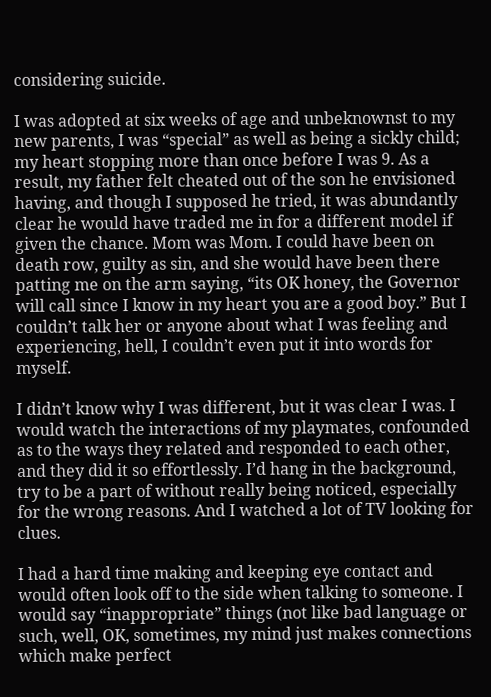considering suicide.

I was adopted at six weeks of age and unbeknownst to my new parents, I was “special” as well as being a sickly child; my heart stopping more than once before I was 9. As a result, my father felt cheated out of the son he envisioned having, and though I supposed he tried, it was abundantly clear he would have traded me in for a different model if given the chance. Mom was Mom. I could have been on death row, guilty as sin, and she would have been there patting me on the arm saying, “its OK honey, the Governor will call since I know in my heart you are a good boy.” But I couldn’t talk her or anyone about what I was feeling and experiencing, hell, I couldn’t even put it into words for myself.

I didn’t know why I was different, but it was clear I was. I would watch the interactions of my playmates, confounded as to the ways they related and responded to each other, and they did it so effortlessly. I’d hang in the background, try to be a part of without really being noticed, especially for the wrong reasons. And I watched a lot of TV looking for clues.

I had a hard time making and keeping eye contact and would often look off to the side when talking to someone. I would say “inappropriate” things (not like bad language or such, well, OK, sometimes, my mind just makes connections which make perfect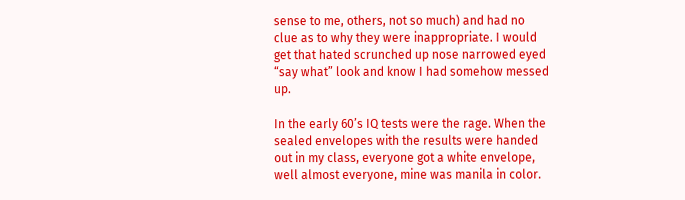sense to me, others, not so much) and had no clue as to why they were inappropriate. I would get that hated scrunched up nose narrowed eyed “say what” look and know I had somehow messed up.

In the early 60’s IQ tests were the rage. When the sealed envelopes with the results were handed out in my class, everyone got a white envelope, well almost everyone, mine was manila in color.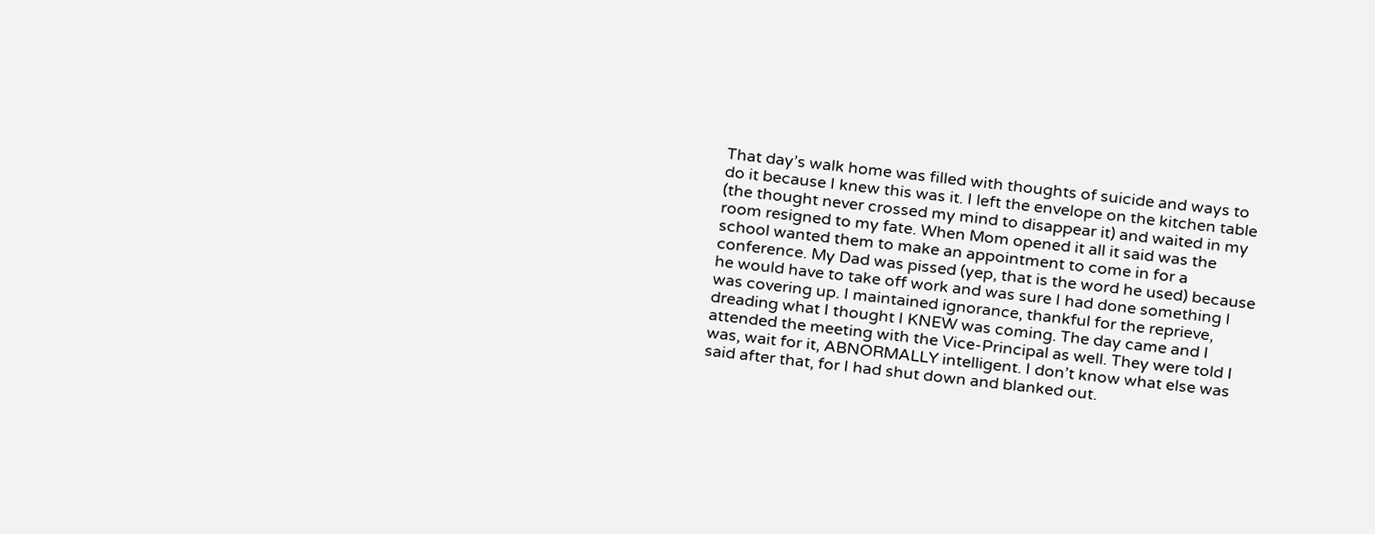That day’s walk home was filled with thoughts of suicide and ways to do it because I knew this was it. I left the envelope on the kitchen table (the thought never crossed my mind to disappear it) and waited in my room resigned to my fate. When Mom opened it all it said was the school wanted them to make an appointment to come in for a conference. My Dad was pissed (yep, that is the word he used) because he would have to take off work and was sure I had done something I was covering up. I maintained ignorance, thankful for the reprieve, dreading what I thought I KNEW was coming. The day came and I attended the meeting with the Vice-Principal as well. They were told I was, wait for it, ABNORMALLY intelligent. I don’t know what else was said after that, for I had shut down and blanked out.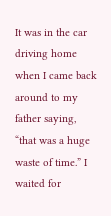It was in the car driving home when I came back around to my father saying, “that was a huge waste of time.” I waited for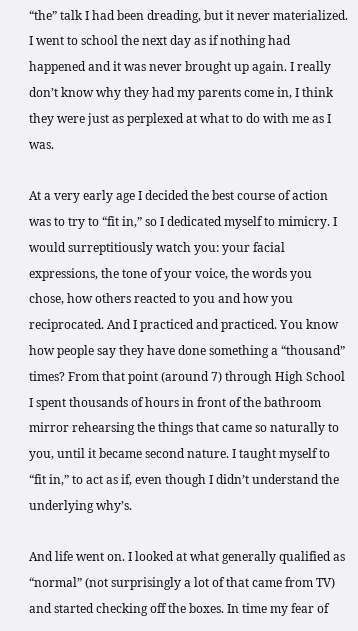“the” talk I had been dreading, but it never materialized. I went to school the next day as if nothing had happened and it was never brought up again. I really don’t know why they had my parents come in, I think they were just as perplexed at what to do with me as I was.

At a very early age I decided the best course of action was to try to “fit in,” so I dedicated myself to mimicry. I would surreptitiously watch you: your facial expressions, the tone of your voice, the words you chose, how others reacted to you and how you reciprocated. And I practiced and practiced. You know how people say they have done something a “thousand” times? From that point (around 7) through High School I spent thousands of hours in front of the bathroom mirror rehearsing the things that came so naturally to you, until it became second nature. I taught myself to “fit in,” to act as if, even though I didn’t understand the underlying why’s.

And life went on. I looked at what generally qualified as “normal” (not surprisingly a lot of that came from TV) and started checking off the boxes. In time my fear of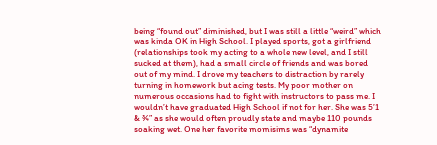being “found out” diminished, but I was still a little “weird” which was kinda OK in High School. I played sports, got a girlfriend (relationships took my acting to a whole new level, and I still sucked at them), had a small circle of friends and was bored out of my mind. I drove my teachers to distraction by rarely turning in homework but acing tests. My poor mother on numerous occasions had to fight with instructors to pass me. I wouldn’t have graduated High School if not for her. She was 5’1 & ¾” as she would often proudly state and maybe 110 pounds soaking wet. One her favorite momisims was “dynamite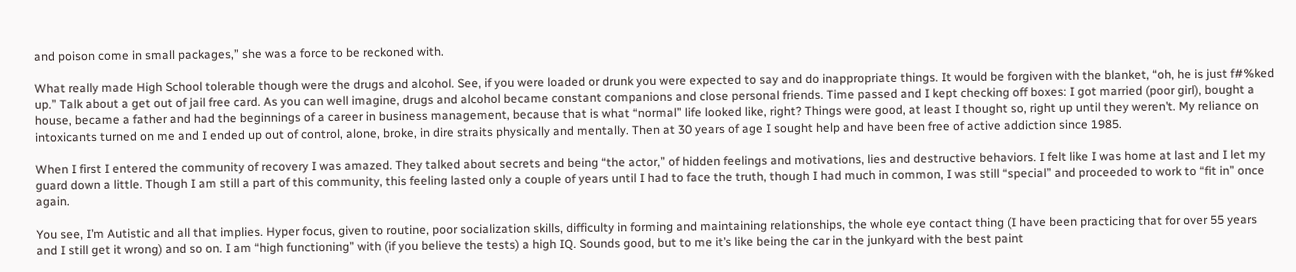and poison come in small packages,” she was a force to be reckoned with.

What really made High School tolerable though were the drugs and alcohol. See, if you were loaded or drunk you were expected to say and do inappropriate things. It would be forgiven with the blanket, “oh, he is just f#%ked up.” Talk about a get out of jail free card. As you can well imagine, drugs and alcohol became constant companions and close personal friends. Time passed and I kept checking off boxes: I got married (poor girl), bought a house, became a father and had the beginnings of a career in business management, because that is what “normal” life looked like, right? Things were good, at least I thought so, right up until they weren’t. My reliance on intoxicants turned on me and I ended up out of control, alone, broke, in dire straits physically and mentally. Then at 30 years of age I sought help and have been free of active addiction since 1985.

When I first I entered the community of recovery I was amazed. They talked about secrets and being “the actor,” of hidden feelings and motivations, lies and destructive behaviors. I felt like I was home at last and I let my guard down a little. Though I am still a part of this community, this feeling lasted only a couple of years until I had to face the truth, though I had much in common, I was still “special” and proceeded to work to “fit in” once again.

You see, I’m Autistic and all that implies. Hyper focus, given to routine, poor socialization skills, difficulty in forming and maintaining relationships, the whole eye contact thing (I have been practicing that for over 55 years and I still get it wrong) and so on. I am “high functioning” with (if you believe the tests) a high IQ. Sounds good, but to me it’s like being the car in the junkyard with the best paint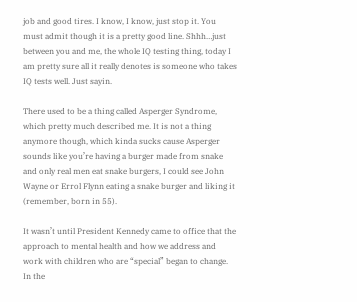job and good tires. I know, I know, just stop it. You must admit though it is a pretty good line. Shhh…just between you and me, the whole IQ testing thing, today I am pretty sure all it really denotes is someone who takes IQ tests well. Just sayin.

There used to be a thing called Asperger Syndrome, which pretty much described me. It is not a thing anymore though, which kinda sucks cause Asperger sounds like you’re having a burger made from snake and only real men eat snake burgers, I could see John Wayne or Errol Flynn eating a snake burger and liking it (remember, born in 55).

It wasn’t until President Kennedy came to office that the approach to mental health and how we address and work with children who are “special” began to change. In the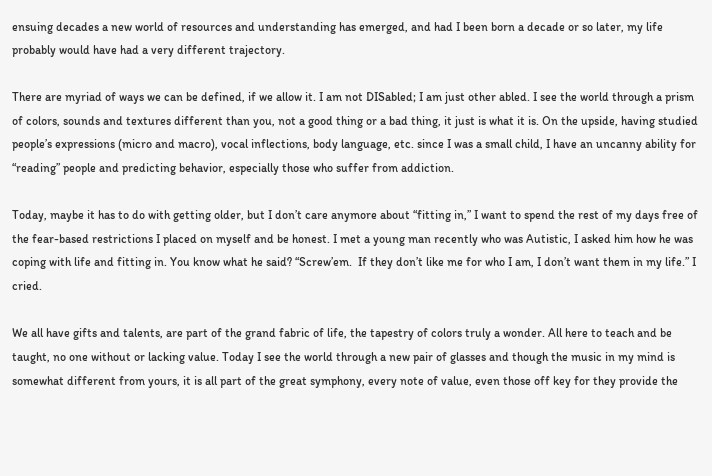ensuing decades a new world of resources and understanding has emerged, and had I been born a decade or so later, my life probably would have had a very different trajectory.

There are myriad of ways we can be defined, if we allow it. I am not DISabled; I am just other abled. I see the world through a prism of colors, sounds and textures different than you, not a good thing or a bad thing, it just is what it is. On the upside, having studied people’s expressions (micro and macro), vocal inflections, body language, etc. since I was a small child, I have an uncanny ability for “reading” people and predicting behavior, especially those who suffer from addiction.

Today, maybe it has to do with getting older, but I don’t care anymore about “fitting in,” I want to spend the rest of my days free of the fear-based restrictions I placed on myself and be honest. I met a young man recently who was Autistic, I asked him how he was coping with life and fitting in. You know what he said? “Screw’em.  If they don’t like me for who I am, I don’t want them in my life.” I cried.

We all have gifts and talents, are part of the grand fabric of life, the tapestry of colors truly a wonder. All here to teach and be taught, no one without or lacking value. Today I see the world through a new pair of glasses and though the music in my mind is somewhat different from yours, it is all part of the great symphony, every note of value, even those off key for they provide the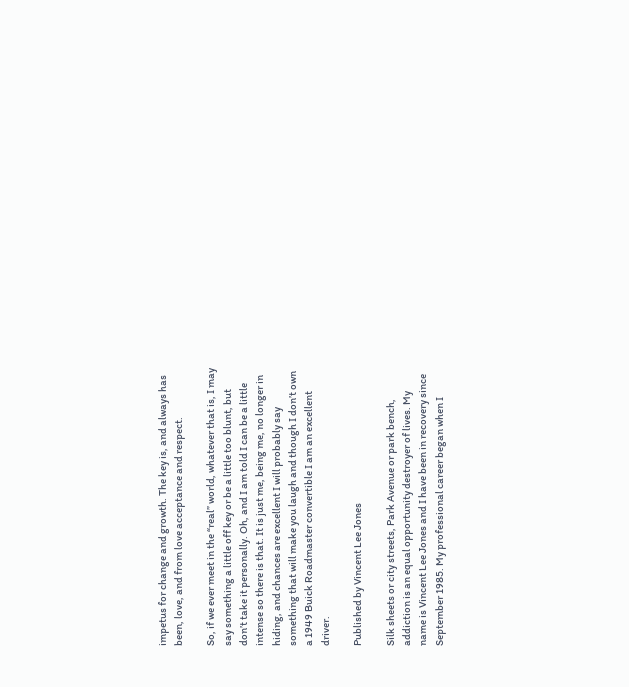impetus for change and growth. The key is, and always has been, love, and from love acceptance and respect.

So, if we ever meet in the “real” world, whatever that is, I may say something a little off key or be a little too blunt, but don’t take it personally. Oh, and I am told I can be a little intense so there is that. It is just me, being me, no longer in hiding, and chances are excellent I will probably say something that will make you laugh and though I don’t own a 1949 Buick Roadmaster convertible I am an excellent driver.

Published by Vincent Lee Jones

Silk sheets or city streets, Park Avenue or park bench, addiction is an equal opportunity destroyer of lives. My name is Vincent Lee Jones and I have been in recovery since September 1985. My professional career began when I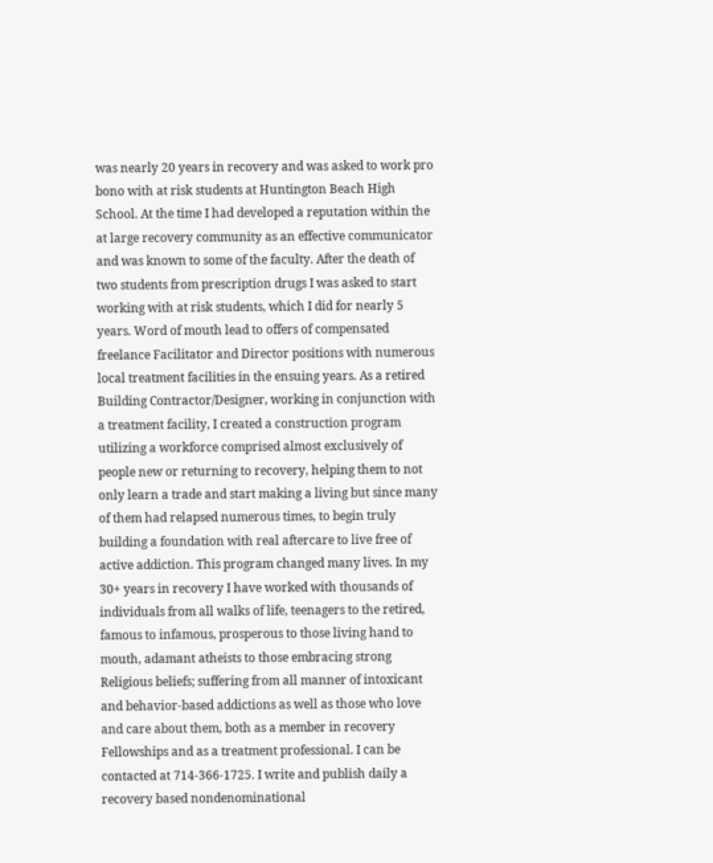was nearly 20 years in recovery and was asked to work pro bono with at risk students at Huntington Beach High School. At the time I had developed a reputation within the at large recovery community as an effective communicator and was known to some of the faculty. After the death of two students from prescription drugs I was asked to start working with at risk students, which I did for nearly 5 years. Word of mouth lead to offers of compensated freelance Facilitator and Director positions with numerous local treatment facilities in the ensuing years. As a retired Building Contractor/Designer, working in conjunction with a treatment facility, I created a construction program utilizing a workforce comprised almost exclusively of people new or returning to recovery, helping them to not only learn a trade and start making a living but since many of them had relapsed numerous times, to begin truly building a foundation with real aftercare to live free of active addiction. This program changed many lives. In my 30+ years in recovery I have worked with thousands of individuals from all walks of life, teenagers to the retired, famous to infamous, prosperous to those living hand to mouth, adamant atheists to those embracing strong Religious beliefs; suffering from all manner of intoxicant and behavior-based addictions as well as those who love and care about them, both as a member in recovery Fellowships and as a treatment professional. I can be contacted at 714-366-1725. I write and publish daily a recovery based nondenominational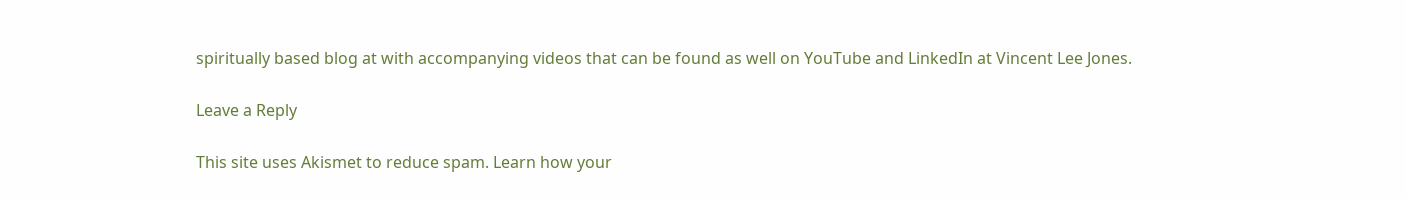spiritually based blog at with accompanying videos that can be found as well on YouTube and LinkedIn at Vincent Lee Jones.

Leave a Reply

This site uses Akismet to reduce spam. Learn how your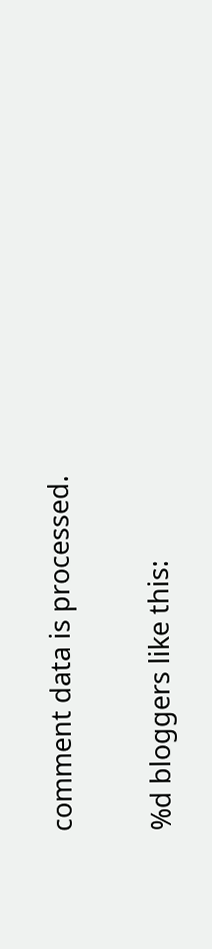comment data is processed.

%d bloggers like this: